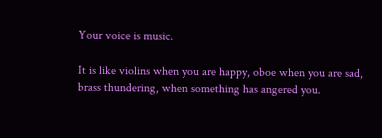Your voice is music.

It is like violins when you are happy, oboe when you are sad, brass thundering, when something has angered you.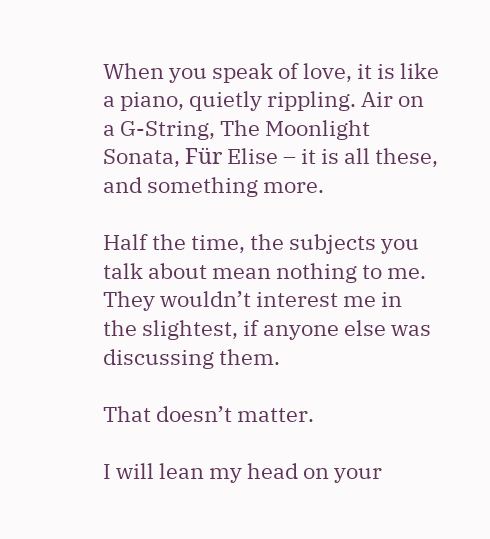When you speak of love, it is like a piano, quietly rippling. Air on a G-String, The Moonlight Sonata, Für Elise – it is all these, and something more.

Half the time, the subjects you talk about mean nothing to me. They wouldn’t interest me in the slightest, if anyone else was discussing them.

That doesn’t matter.

I will lean my head on your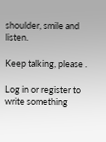shoulder, smile and listen.

Keep talking, please .

Log in or register to write something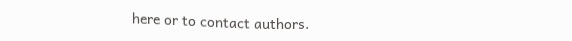here or to contact authors.